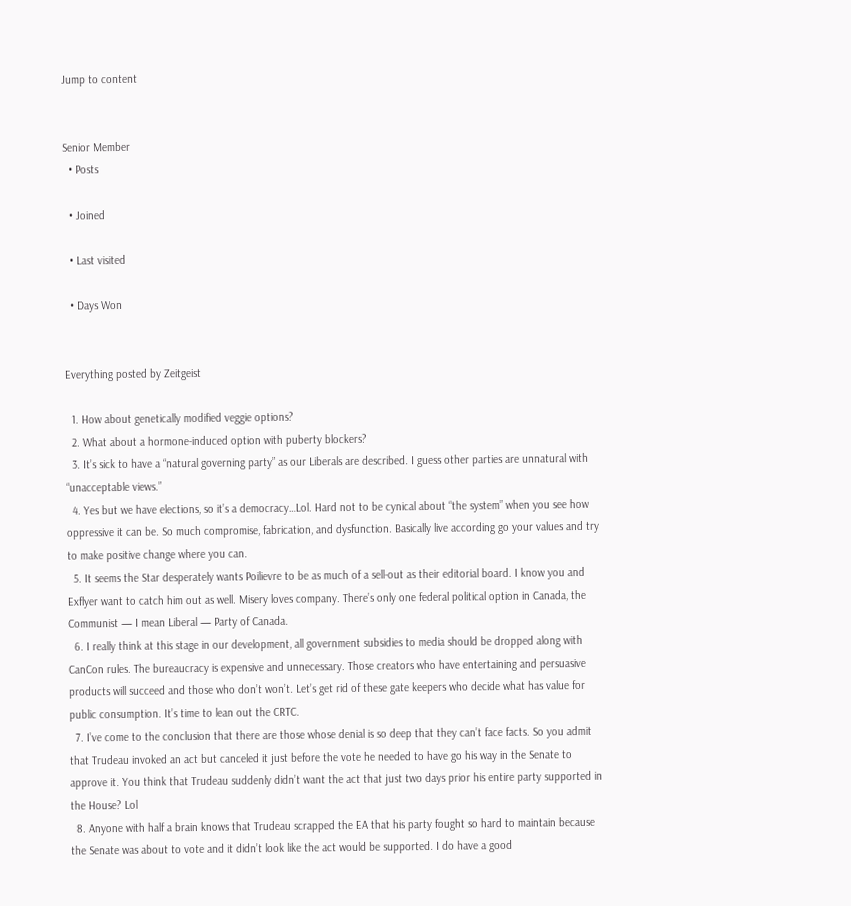Jump to content


Senior Member
  • Posts

  • Joined

  • Last visited

  • Days Won


Everything posted by Zeitgeist

  1. How about genetically modified veggie options?
  2. What about a hormone-induced option with puberty blockers?
  3. It’s sick to have a “natural governing party” as our Liberals are described. I guess other parties are unnatural with “unacceptable views.”
  4. Yes but we have elections, so it’s a democracy…Lol. Hard not to be cynical about “the system” when you see how oppressive it can be. So much compromise, fabrication, and dysfunction. Basically live according go your values and try to make positive change where you can.
  5. It seems the Star desperately wants Poilievre to be as much of a sell-out as their editorial board. I know you and Exflyer want to catch him out as well. Misery loves company. There’s only one federal political option in Canada, the Communist — I mean Liberal — Party of Canada.
  6. I really think at this stage in our development, all government subsidies to media should be dropped along with CanCon rules. The bureaucracy is expensive and unnecessary. Those creators who have entertaining and persuasive products will succeed and those who don’t won’t. Let’s get rid of these gate keepers who decide what has value for public consumption. It’s time to lean out the CRTC.
  7. I’ve come to the conclusion that there are those whose denial is so deep that they can’t face facts. So you admit that Trudeau invoked an act but canceled it just before the vote he needed to have go his way in the Senate to approve it. You think that Trudeau suddenly didn’t want the act that just two days prior his entire party supported in the House? Lol
  8. Anyone with half a brain knows that Trudeau scrapped the EA that his party fought so hard to maintain because the Senate was about to vote and it didn’t look like the act would be supported. I do have a good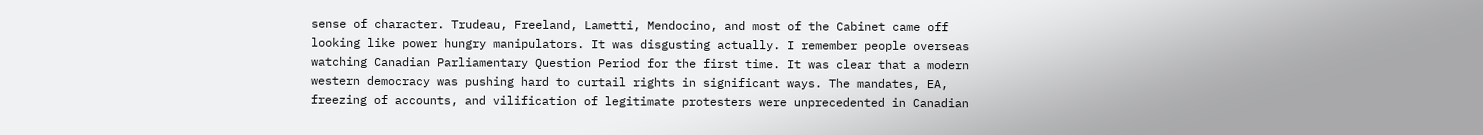sense of character. Trudeau, Freeland, Lametti, Mendocino, and most of the Cabinet came off looking like power hungry manipulators. It was disgusting actually. I remember people overseas watching Canadian Parliamentary Question Period for the first time. It was clear that a modern western democracy was pushing hard to curtail rights in significant ways. The mandates, EA, freezing of accounts, and vilification of legitimate protesters were unprecedented in Canadian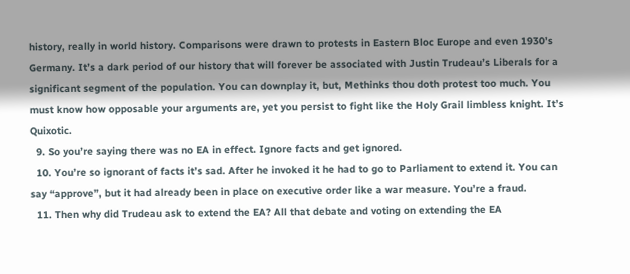history, really in world history. Comparisons were drawn to protests in Eastern Bloc Europe and even 1930’s Germany. It’s a dark period of our history that will forever be associated with Justin Trudeau’s Liberals for a significant segment of the population. You can downplay it, but, Methinks thou doth protest too much. You must know how opposable your arguments are, yet you persist to fight like the Holy Grail limbless knight. It’s Quixotic.
  9. So you’re saying there was no EA in effect. Ignore facts and get ignored.
  10. You’re so ignorant of facts it’s sad. After he invoked it he had to go to Parliament to extend it. You can say “approve”, but it had already been in place on executive order like a war measure. You’re a fraud.
  11. Then why did Trudeau ask to extend the EA? All that debate and voting on extending the EA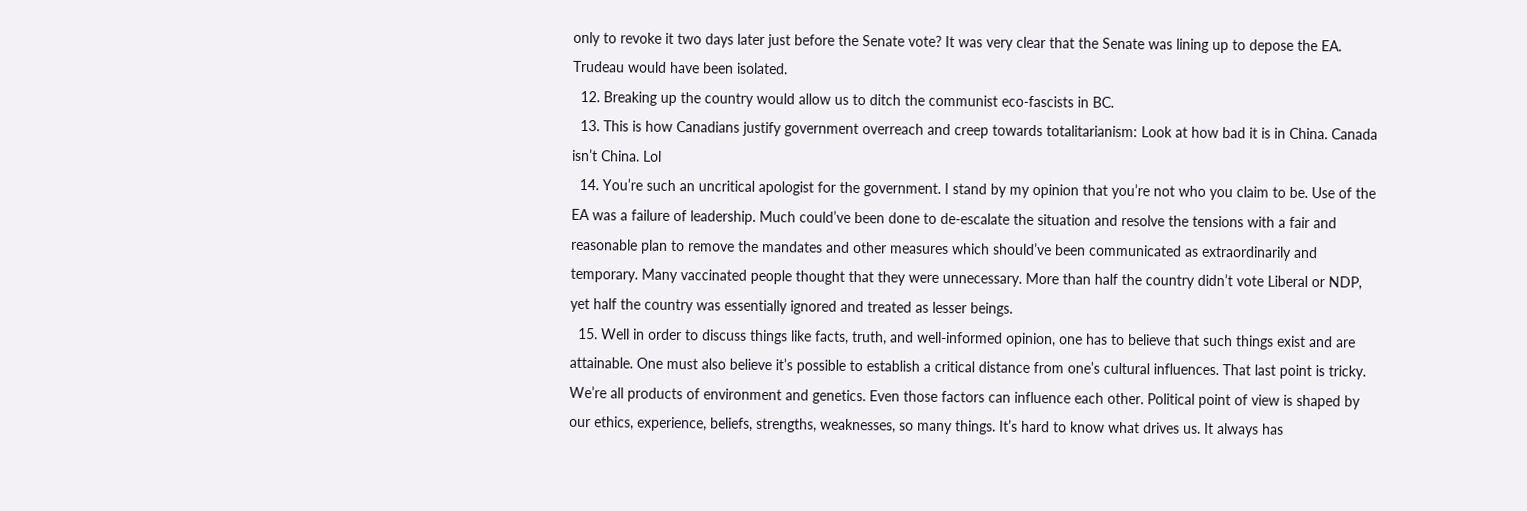only to revoke it two days later just before the Senate vote? It was very clear that the Senate was lining up to depose the EA. Trudeau would have been isolated.
  12. Breaking up the country would allow us to ditch the communist eco-fascists in BC.
  13. This is how Canadians justify government overreach and creep towards totalitarianism: Look at how bad it is in China. Canada isn’t China. Lol
  14. You’re such an uncritical apologist for the government. I stand by my opinion that you’re not who you claim to be. Use of the EA was a failure of leadership. Much could’ve been done to de-escalate the situation and resolve the tensions with a fair and reasonable plan to remove the mandates and other measures which should’ve been communicated as extraordinarily and temporary. Many vaccinated people thought that they were unnecessary. More than half the country didn’t vote Liberal or NDP, yet half the country was essentially ignored and treated as lesser beings.
  15. Well in order to discuss things like facts, truth, and well-informed opinion, one has to believe that such things exist and are attainable. One must also believe it’s possible to establish a critical distance from one’s cultural influences. That last point is tricky. We’re all products of environment and genetics. Even those factors can influence each other. Political point of view is shaped by our ethics, experience, beliefs, strengths, weaknesses, so many things. It’s hard to know what drives us. It always has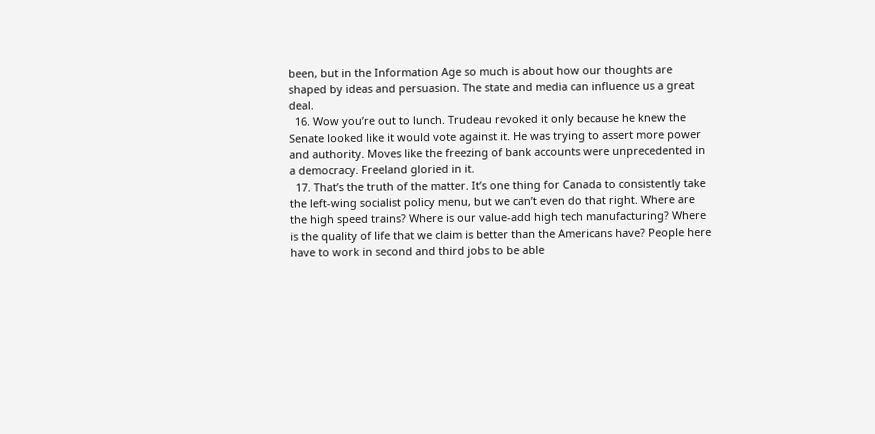been, but in the Information Age so much is about how our thoughts are shaped by ideas and persuasion. The state and media can influence us a great deal.
  16. Wow you’re out to lunch. Trudeau revoked it only because he knew the Senate looked like it would vote against it. He was trying to assert more power and authority. Moves like the freezing of bank accounts were unprecedented in a democracy. Freeland gloried in it.
  17. That’s the truth of the matter. It’s one thing for Canada to consistently take the left-wing socialist policy menu, but we can’t even do that right. Where are the high speed trains? Where is our value-add high tech manufacturing? Where is the quality of life that we claim is better than the Americans have? People here have to work in second and third jobs to be able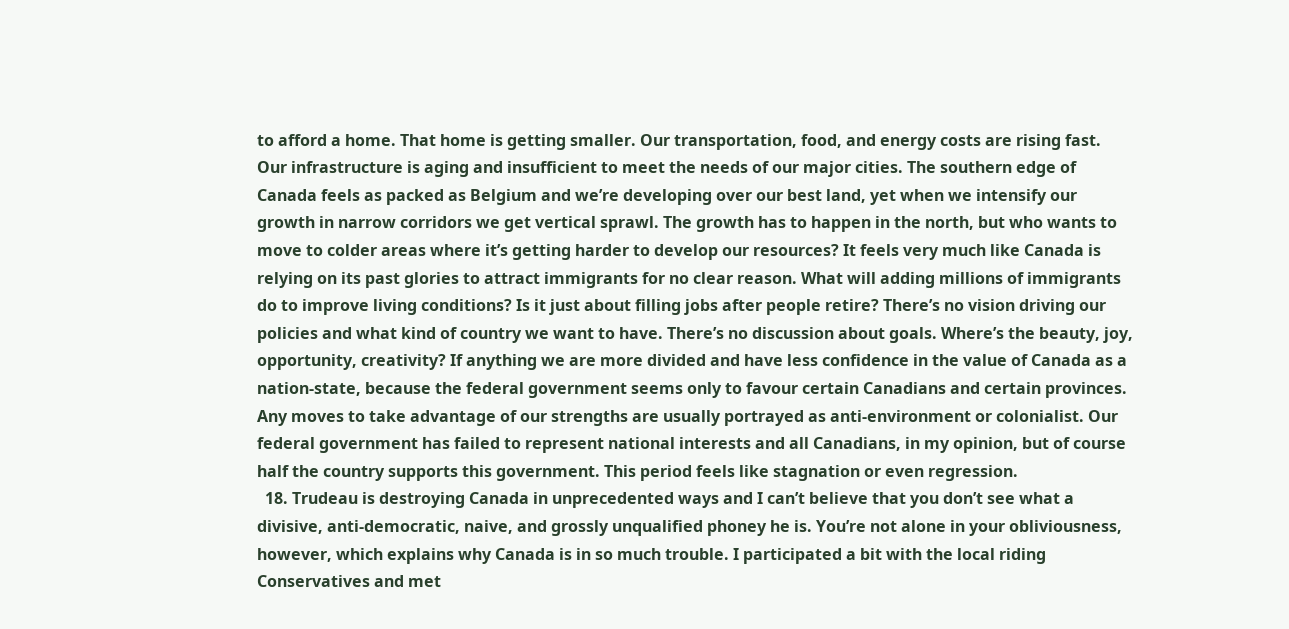to afford a home. That home is getting smaller. Our transportation, food, and energy costs are rising fast. Our infrastructure is aging and insufficient to meet the needs of our major cities. The southern edge of Canada feels as packed as Belgium and we’re developing over our best land, yet when we intensify our growth in narrow corridors we get vertical sprawl. The growth has to happen in the north, but who wants to move to colder areas where it’s getting harder to develop our resources? It feels very much like Canada is relying on its past glories to attract immigrants for no clear reason. What will adding millions of immigrants do to improve living conditions? Is it just about filling jobs after people retire? There’s no vision driving our policies and what kind of country we want to have. There’s no discussion about goals. Where’s the beauty, joy, opportunity, creativity? If anything we are more divided and have less confidence in the value of Canada as a nation-state, because the federal government seems only to favour certain Canadians and certain provinces. Any moves to take advantage of our strengths are usually portrayed as anti-environment or colonialist. Our federal government has failed to represent national interests and all Canadians, in my opinion, but of course half the country supports this government. This period feels like stagnation or even regression.
  18. Trudeau is destroying Canada in unprecedented ways and I can’t believe that you don’t see what a divisive, anti-democratic, naive, and grossly unqualified phoney he is. You’re not alone in your obliviousness, however, which explains why Canada is in so much trouble. I participated a bit with the local riding Conservatives and met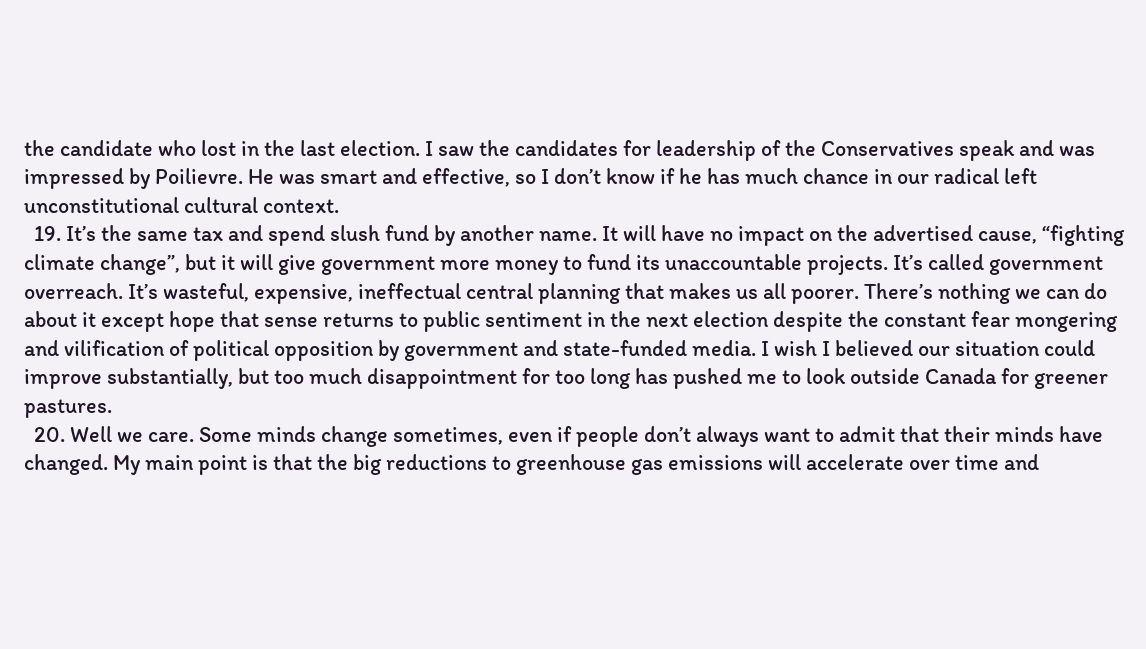the candidate who lost in the last election. I saw the candidates for leadership of the Conservatives speak and was impressed by Poilievre. He was smart and effective, so I don’t know if he has much chance in our radical left unconstitutional cultural context.
  19. It’s the same tax and spend slush fund by another name. It will have no impact on the advertised cause, “fighting climate change”, but it will give government more money to fund its unaccountable projects. It’s called government overreach. It’s wasteful, expensive, ineffectual central planning that makes us all poorer. There’s nothing we can do about it except hope that sense returns to public sentiment in the next election despite the constant fear mongering and vilification of political opposition by government and state-funded media. I wish I believed our situation could improve substantially, but too much disappointment for too long has pushed me to look outside Canada for greener pastures.
  20. Well we care. Some minds change sometimes, even if people don’t always want to admit that their minds have changed. My main point is that the big reductions to greenhouse gas emissions will accelerate over time and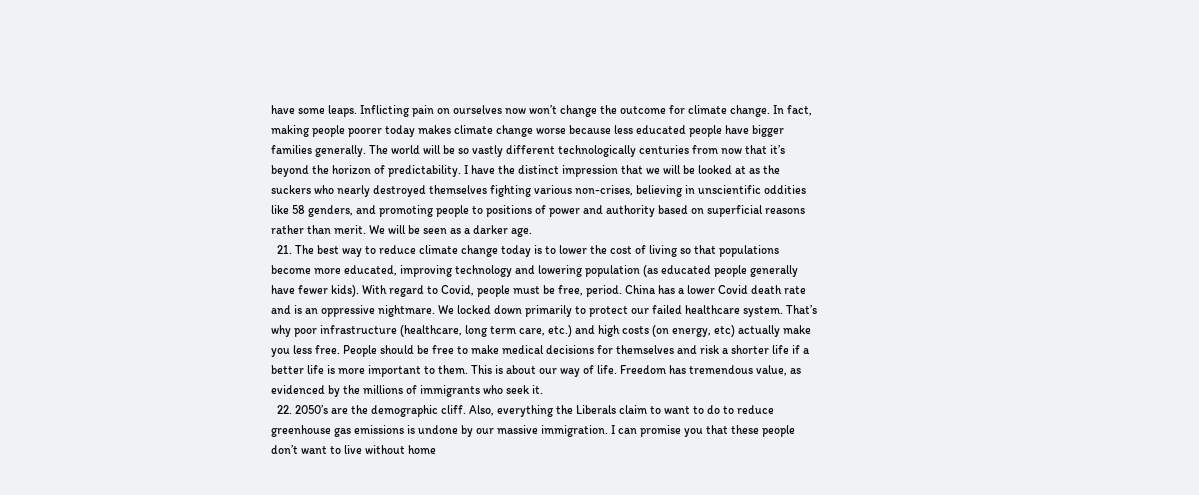have some leaps. Inflicting pain on ourselves now won’t change the outcome for climate change. In fact, making people poorer today makes climate change worse because less educated people have bigger families generally. The world will be so vastly different technologically centuries from now that it’s beyond the horizon of predictability. I have the distinct impression that we will be looked at as the suckers who nearly destroyed themselves fighting various non-crises, believing in unscientific oddities like 58 genders, and promoting people to positions of power and authority based on superficial reasons rather than merit. We will be seen as a darker age.
  21. The best way to reduce climate change today is to lower the cost of living so that populations become more educated, improving technology and lowering population (as educated people generally have fewer kids). With regard to Covid, people must be free, period. China has a lower Covid death rate and is an oppressive nightmare. We locked down primarily to protect our failed healthcare system. That’s why poor infrastructure (healthcare, long term care, etc.) and high costs (on energy, etc) actually make you less free. People should be free to make medical decisions for themselves and risk a shorter life if a better life is more important to them. This is about our way of life. Freedom has tremendous value, as evidenced by the millions of immigrants who seek it.
  22. 2050’s are the demographic cliff. Also, everything the Liberals claim to want to do to reduce greenhouse gas emissions is undone by our massive immigration. I can promise you that these people don’t want to live without home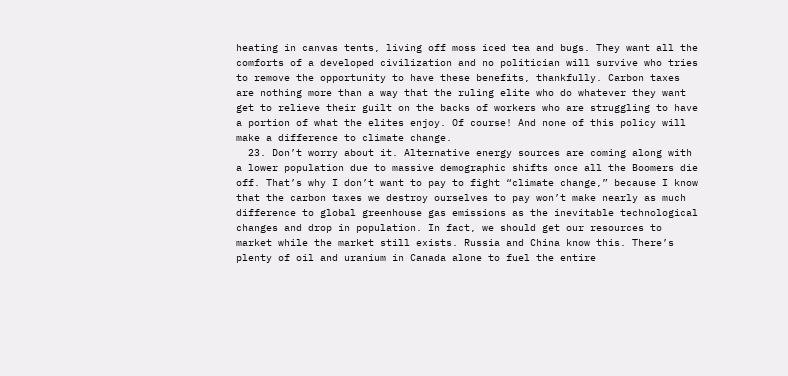heating in canvas tents, living off moss iced tea and bugs. They want all the comforts of a developed civilization and no politician will survive who tries to remove the opportunity to have these benefits, thankfully. Carbon taxes are nothing more than a way that the ruling elite who do whatever they want get to relieve their guilt on the backs of workers who are struggling to have a portion of what the elites enjoy. Of course! And none of this policy will make a difference to climate change.
  23. Don’t worry about it. Alternative energy sources are coming along with a lower population due to massive demographic shifts once all the Boomers die off. That’s why I don’t want to pay to fight “climate change,” because I know that the carbon taxes we destroy ourselves to pay won’t make nearly as much difference to global greenhouse gas emissions as the inevitable technological changes and drop in population. In fact, we should get our resources to market while the market still exists. Russia and China know this. There’s plenty of oil and uranium in Canada alone to fuel the entire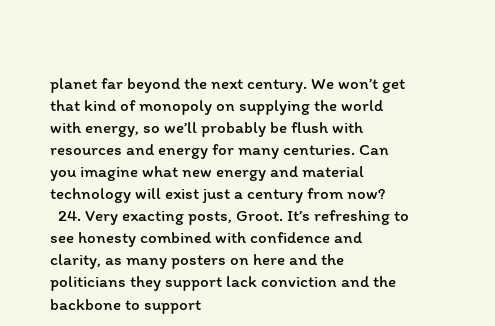planet far beyond the next century. We won’t get that kind of monopoly on supplying the world with energy, so we’ll probably be flush with resources and energy for many centuries. Can you imagine what new energy and material technology will exist just a century from now?
  24. Very exacting posts, Groot. It’s refreshing to see honesty combined with confidence and clarity, as many posters on here and the politicians they support lack conviction and the backbone to support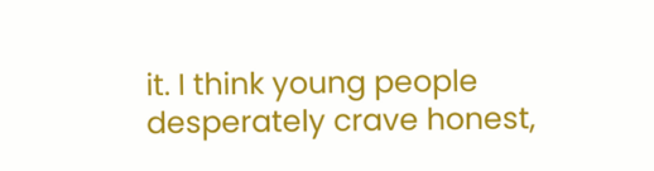it. I think young people desperately crave honest,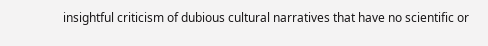insightful criticism of dubious cultural narratives that have no scientific or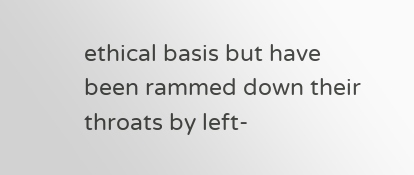ethical basis but have been rammed down their throats by left-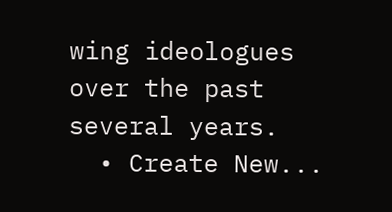wing ideologues over the past several years.
  • Create New...